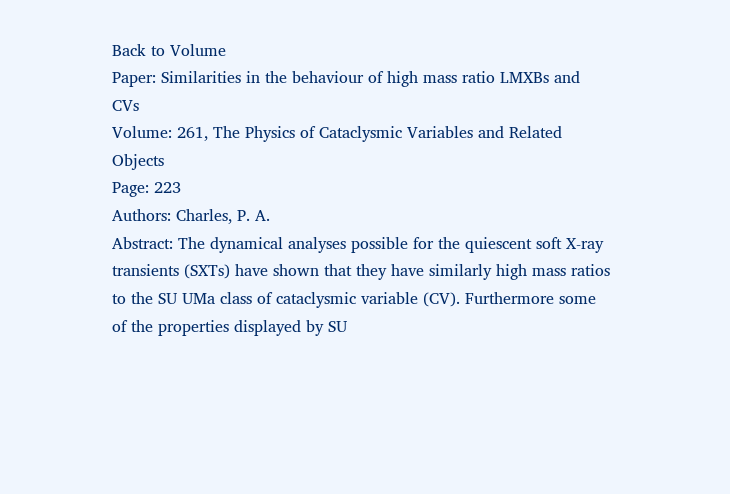Back to Volume
Paper: Similarities in the behaviour of high mass ratio LMXBs and CVs
Volume: 261, The Physics of Cataclysmic Variables and Related Objects
Page: 223
Authors: Charles, P. A.
Abstract: The dynamical analyses possible for the quiescent soft X-ray transients (SXTs) have shown that they have similarly high mass ratios to the SU UMa class of cataclysmic variable (CV). Furthermore some of the properties displayed by SU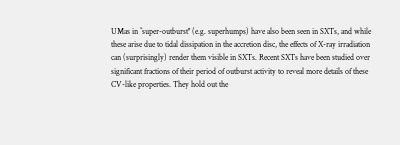UMas in ``super-outburst'' (e.g. superhumps) have also been seen in SXTs, and while these arise due to tidal dissipation in the accretion disc, the effects of X-ray irradiation can (surprisingly) render them visible in SXTs. Recent SXTs have been studied over significant fractions of their period of outburst activity to reveal more details of these CV-like properties. They hold out the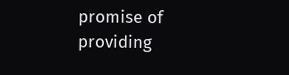promise of providing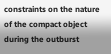constraints on the nature of the compact object during the outburst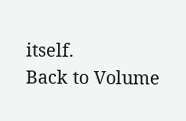itself.
Back to Volume